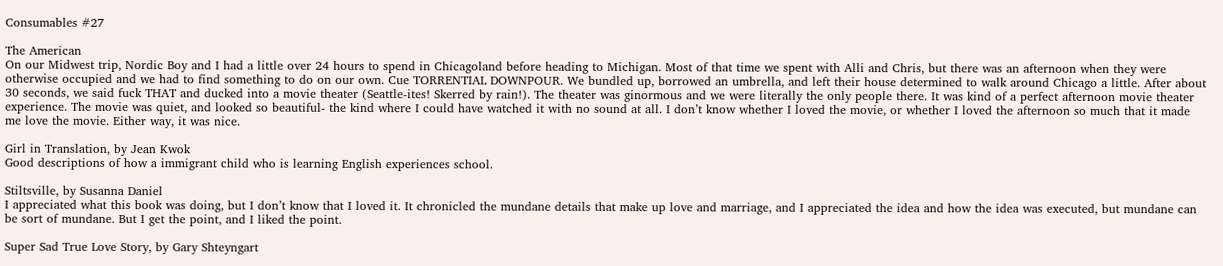Consumables #27

The American
On our Midwest trip, Nordic Boy and I had a little over 24 hours to spend in Chicagoland before heading to Michigan. Most of that time we spent with Alli and Chris, but there was an afternoon when they were otherwise occupied and we had to find something to do on our own. Cue TORRENTIAL DOWNPOUR. We bundled up, borrowed an umbrella, and left their house determined to walk around Chicago a little. After about 30 seconds, we said fuck THAT and ducked into a movie theater (Seattle-ites! Skerred by rain!). The theater was ginormous and we were literally the only people there. It was kind of a perfect afternoon movie theater experience. The movie was quiet, and looked so beautiful- the kind where I could have watched it with no sound at all. I don’t know whether I loved the movie, or whether I loved the afternoon so much that it made me love the movie. Either way, it was nice.

Girl in Translation, by Jean Kwok
Good descriptions of how a immigrant child who is learning English experiences school.

Stiltsville, by Susanna Daniel
I appreciated what this book was doing, but I don’t know that I loved it. It chronicled the mundane details that make up love and marriage, and I appreciated the idea and how the idea was executed, but mundane can be sort of mundane. But I get the point, and I liked the point.

Super Sad True Love Story, by Gary Shteyngart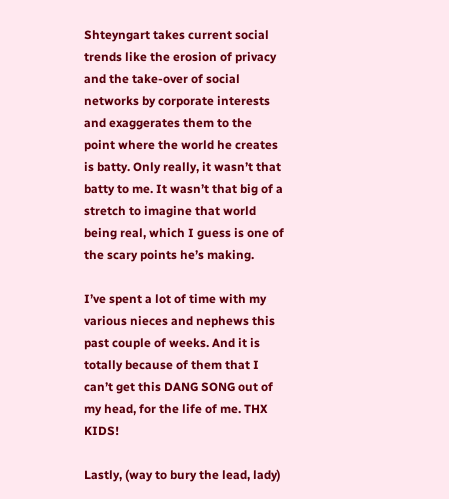Shteyngart takes current social trends like the erosion of privacy and the take-over of social networks by corporate interests and exaggerates them to the point where the world he creates is batty. Only really, it wasn’t that batty to me. It wasn’t that big of a stretch to imagine that world being real, which I guess is one of the scary points he’s making.

I’ve spent a lot of time with my various nieces and nephews this past couple of weeks. And it is totally because of them that I can’t get this DANG SONG out of my head, for the life of me. THX KIDS!

Lastly, (way to bury the lead, lady)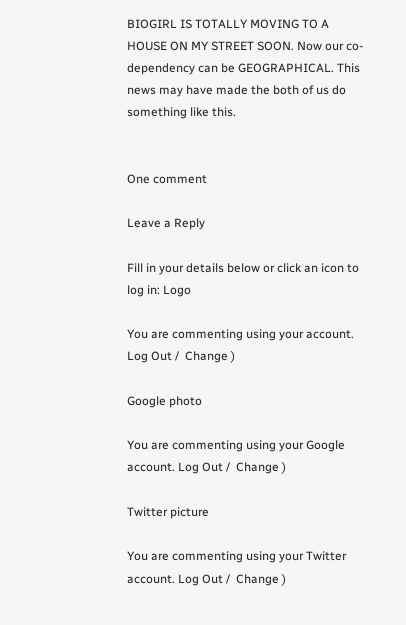BIOGIRL IS TOTALLY MOVING TO A HOUSE ON MY STREET SOON. Now our co-dependency can be GEOGRAPHICAL. This news may have made the both of us do something like this.


One comment

Leave a Reply

Fill in your details below or click an icon to log in: Logo

You are commenting using your account. Log Out /  Change )

Google photo

You are commenting using your Google account. Log Out /  Change )

Twitter picture

You are commenting using your Twitter account. Log Out /  Change )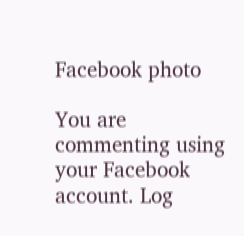Facebook photo

You are commenting using your Facebook account. Log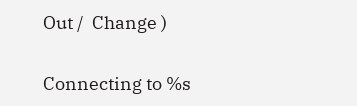Out /  Change )

Connecting to %s